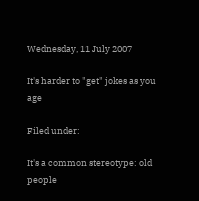Wednesday, 11 July 2007

It's harder to "get" jokes as you age

Filed under:

It's a common stereotype: old people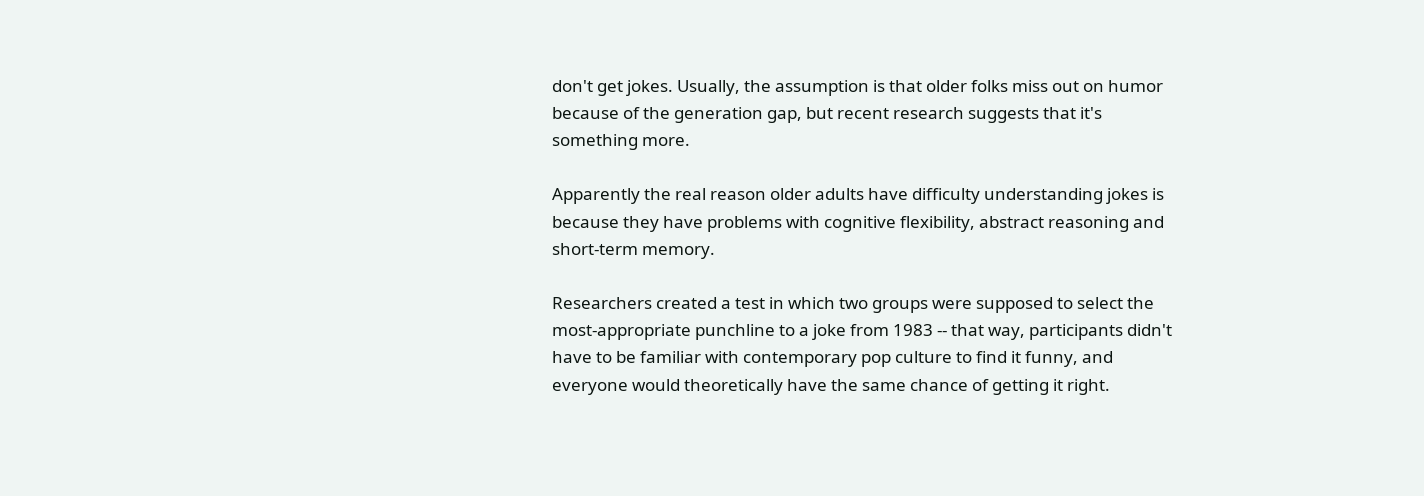don't get jokes. Usually, the assumption is that older folks miss out on humor because of the generation gap, but recent research suggests that it's something more.

Apparently the real reason older adults have difficulty understanding jokes is because they have problems with cognitive flexibility, abstract reasoning and short-term memory.

Researchers created a test in which two groups were supposed to select the most-appropriate punchline to a joke from 1983 -- that way, participants didn't have to be familiar with contemporary pop culture to find it funny, and everyone would theoretically have the same chance of getting it right.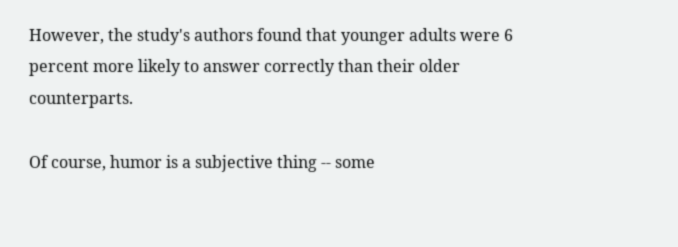However, the study's authors found that younger adults were 6 percent more likely to answer correctly than their older counterparts.

Of course, humor is a subjective thing -- some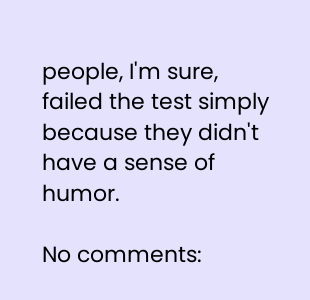people, I'm sure, failed the test simply because they didn't have a sense of humor.

No comments: